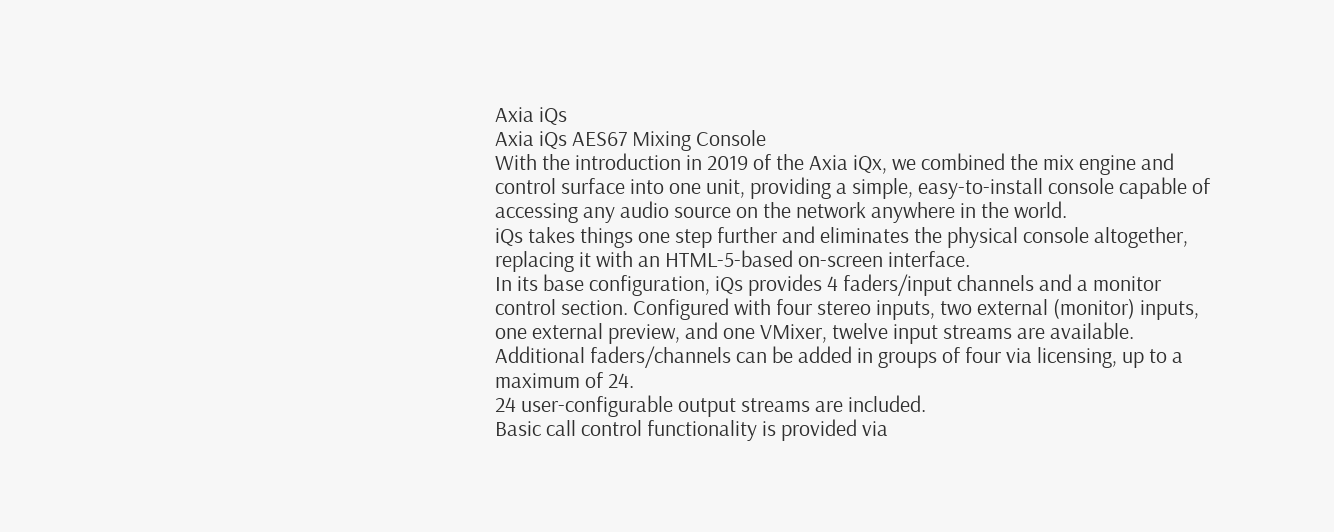Axia iQs
Axia iQs AES67 Mixing Console
With the introduction in 2019 of the Axia iQx, we combined the mix engine and control surface into one unit, providing a simple, easy-to-install console capable of accessing any audio source on the network anywhere in the world.
iQs takes things one step further and eliminates the physical console altogether, replacing it with an HTML-5-based on-screen interface.
In its base configuration, iQs provides 4 faders/input channels and a monitor control section. Configured with four stereo inputs, two external (monitor) inputs, one external preview, and one VMixer, twelve input streams are available.
Additional faders/channels can be added in groups of four via licensing, up to a maximum of 24.
24 user-configurable output streams are included.
Basic call control functionality is provided via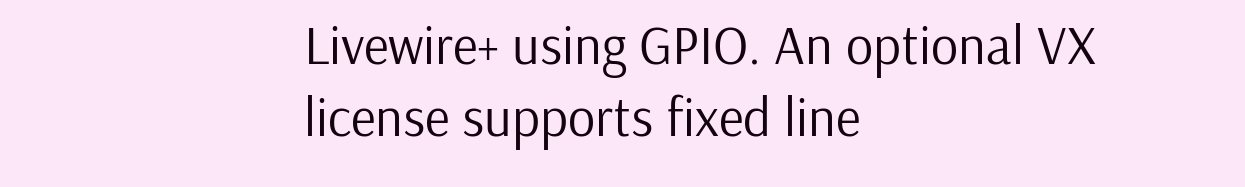Livewire+ using GPIO. An optional VX license supports fixed line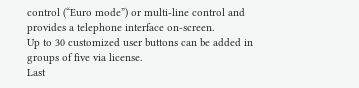control (“Euro mode”) or multi-line control and provides a telephone interface on-screen.
Up to 30 customized user buttons can be added in groups of five via license.
Last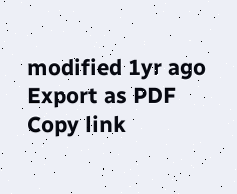modified 1yr ago
Export as PDF
Copy link